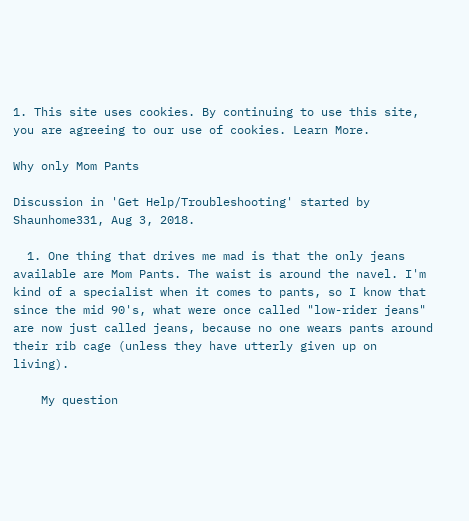1. This site uses cookies. By continuing to use this site, you are agreeing to our use of cookies. Learn More.

Why only Mom Pants

Discussion in 'Get Help/Troubleshooting' started by Shaunhome331, Aug 3, 2018.

  1. One thing that drives me mad is that the only jeans available are Mom Pants. The waist is around the navel. I'm kind of a specialist when it comes to pants, so I know that since the mid 90's, what were once called "low-rider jeans" are now just called jeans, because no one wears pants around their rib cage (unless they have utterly given up on living).

    My question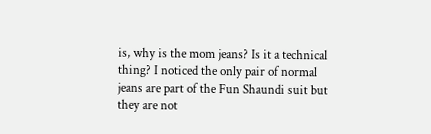is, why is the mom jeans? Is it a technical thing? I noticed the only pair of normal jeans are part of the Fun Shaundi suit but they are not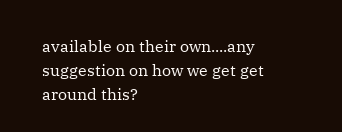available on their own....any suggestion on how we get get around this?